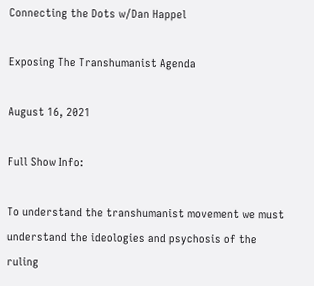Connecting the Dots w/Dan Happel

Exposing The Transhumanist Agenda

August 16, 2021

Full Show Info:

To understand the transhumanist movement we must understand the ideologies and psychosis of the ruling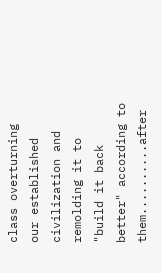class overturning our established civilization and remolding it to "build it back better" according to them..........after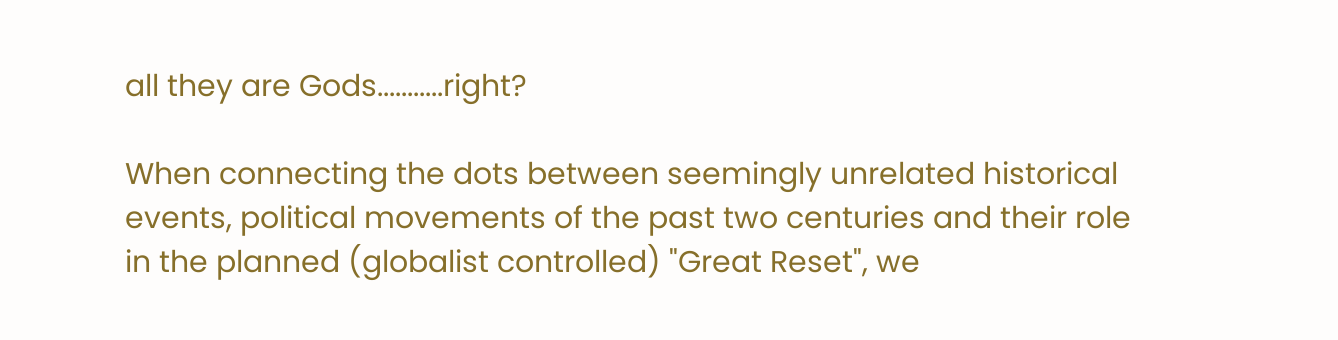all they are Gods...........right?

When connecting the dots between seemingly unrelated historical events, political movements of the past two centuries and their role in the planned (globalist controlled) "Great Reset", we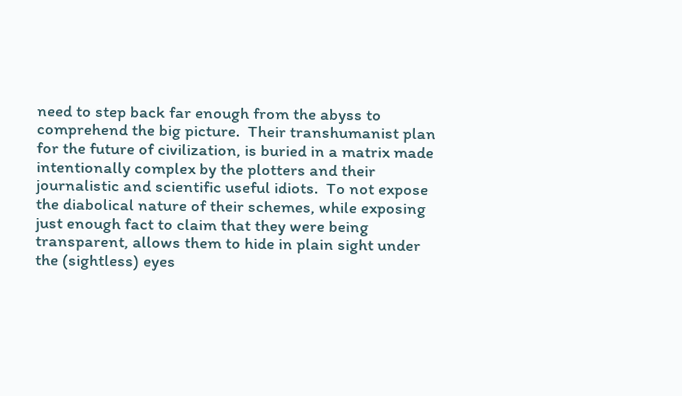need to step back far enough from the abyss to comprehend the big picture.  Their transhumanist plan for the future of civilization, is buried in a matrix made intentionally complex by the plotters and their journalistic and scientific useful idiots.  To not expose the diabolical nature of their schemes, while exposing just enough fact to claim that they were being transparent, allows them to hide in plain sight under the (sightless) eyes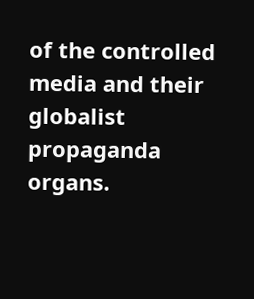of the controlled media and their globalist propaganda organs.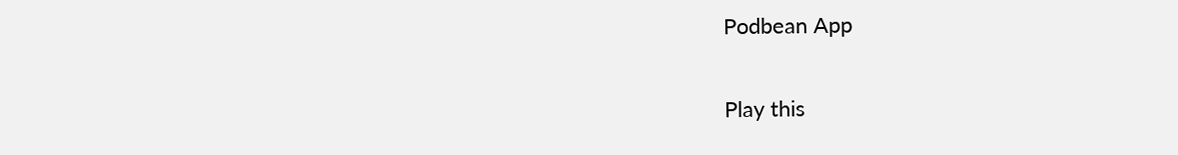Podbean App

Play this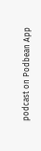podcast on Podbean App